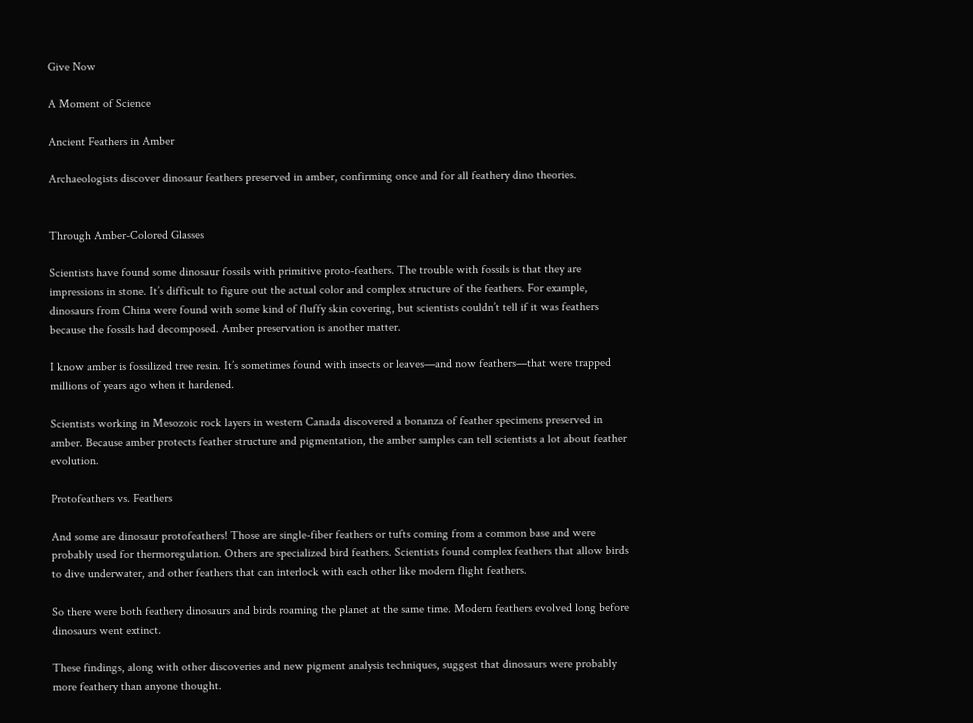Give Now

A Moment of Science

Ancient Feathers in Amber

Archaeologists discover dinosaur feathers preserved in amber, confirming once and for all feathery dino theories.


Through Amber-Colored Glasses

Scientists have found some dinosaur fossils with primitive proto-feathers. The trouble with fossils is that they are impressions in stone. It’s difficult to figure out the actual color and complex structure of the feathers. For example, dinosaurs from China were found with some kind of fluffy skin covering, but scientists couldn’t tell if it was feathers because the fossils had decomposed. Amber preservation is another matter.

I know amber is fossilized tree resin. It’s sometimes found with insects or leaves—and now feathers—that were trapped millions of years ago when it hardened.

Scientists working in Mesozoic rock layers in western Canada discovered a bonanza of feather specimens preserved in amber. Because amber protects feather structure and pigmentation, the amber samples can tell scientists a lot about feather evolution.

Protofeathers vs. Feathers

And some are dinosaur protofeathers! Those are single-fiber feathers or tufts coming from a common base and were probably used for thermoregulation. Others are specialized bird feathers. Scientists found complex feathers that allow birds to dive underwater, and other feathers that can interlock with each other like modern flight feathers.

So there were both feathery dinosaurs and birds roaming the planet at the same time. Modern feathers evolved long before dinosaurs went extinct.

These findings, along with other discoveries and new pigment analysis techniques, suggest that dinosaurs were probably more feathery than anyone thought.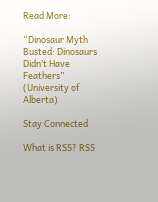Read More:

“Dinosaur Myth Busted: Dinosaurs Didn’t Have Feathers” (University of Alberta)

Stay Connected

What is RSS? RSS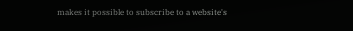makes it possible to subscribe to a website's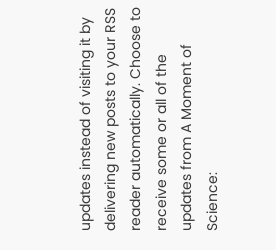updates instead of visiting it by delivering new posts to your RSS reader automatically. Choose to receive some or all of the updates from A Moment of Science: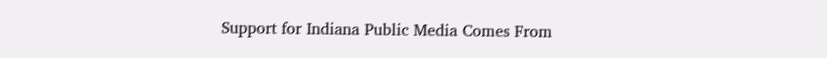Support for Indiana Public Media Comes From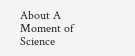About A Moment of Science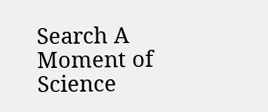Search A Moment of Science